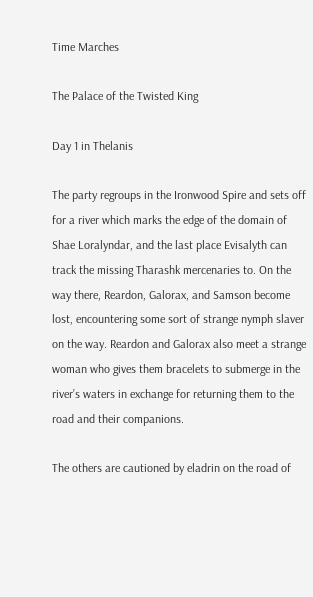Time Marches

The Palace of the Twisted King

Day 1 in Thelanis

The party regroups in the Ironwood Spire and sets off for a river which marks the edge of the domain of Shae Loralyndar, and the last place Evisalyth can track the missing Tharashk mercenaries to. On the way there, Reardon, Galorax, and Samson become lost, encountering some sort of strange nymph slaver on the way. Reardon and Galorax also meet a strange woman who gives them bracelets to submerge in the river’s waters in exchange for returning them to the road and their companions.

The others are cautioned by eladrin on the road of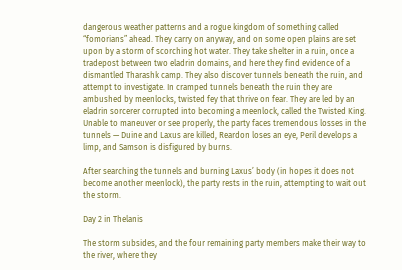dangerous weather patterns and a rogue kingdom of something called “fomorians” ahead. They carry on anyway, and on some open plains are set upon by a storm of scorching hot water. They take shelter in a ruin, once a tradepost between two eladrin domains, and here they find evidence of a dismantled Tharashk camp. They also discover tunnels beneath the ruin, and attempt to investigate. In cramped tunnels beneath the ruin they are ambushed by meenlocks, twisted fey that thrive on fear. They are led by an eladrin sorcerer corrupted into becoming a meenlock, called the Twisted King. Unable to maneuver or see properly, the party faces tremendous losses in the tunnels — Duine and Laxus are killed, Reardon loses an eye, Peril develops a limp, and Samson is disfigured by burns.

After searching the tunnels and burning Laxus’ body (in hopes it does not become another meenlock), the party rests in the ruin, attempting to wait out the storm.

Day 2 in Thelanis

The storm subsides, and the four remaining party members make their way to the river, where they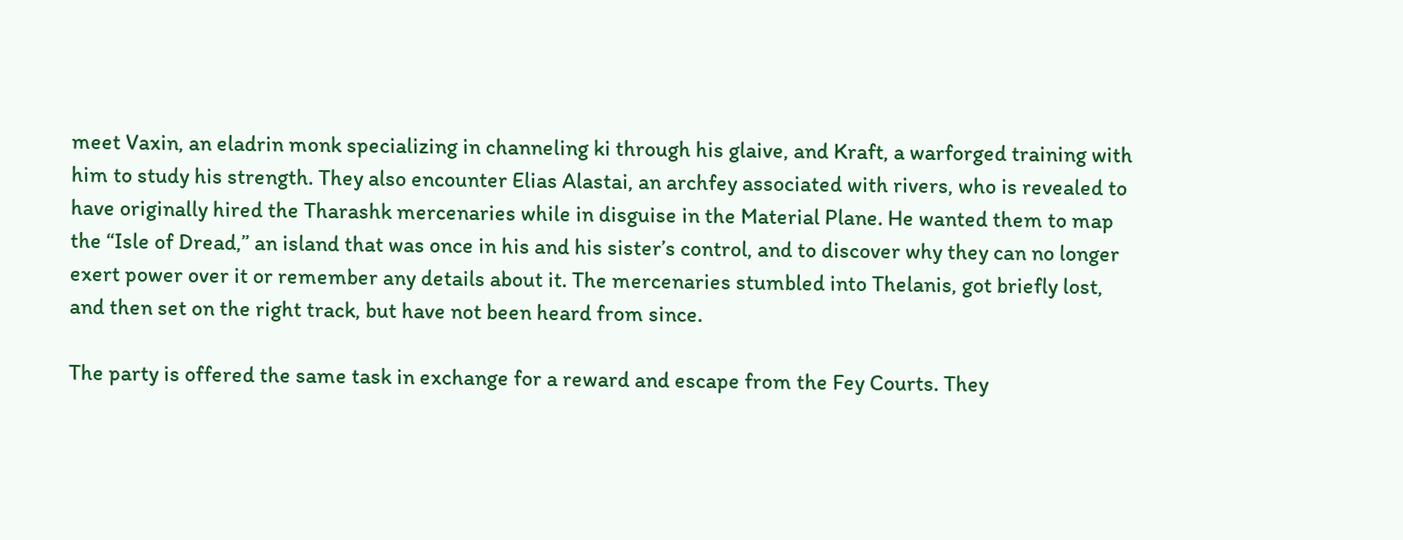meet Vaxin, an eladrin monk specializing in channeling ki through his glaive, and Kraft, a warforged training with him to study his strength. They also encounter Elias Alastai, an archfey associated with rivers, who is revealed to have originally hired the Tharashk mercenaries while in disguise in the Material Plane. He wanted them to map the “Isle of Dread,” an island that was once in his and his sister’s control, and to discover why they can no longer exert power over it or remember any details about it. The mercenaries stumbled into Thelanis, got briefly lost, and then set on the right track, but have not been heard from since.

The party is offered the same task in exchange for a reward and escape from the Fey Courts. They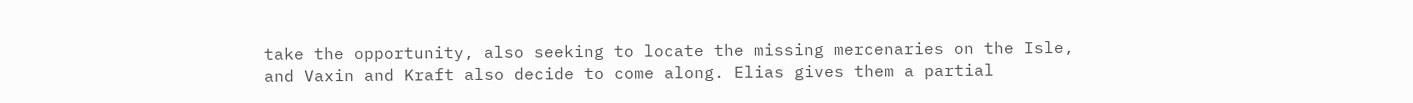take the opportunity, also seeking to locate the missing mercenaries on the Isle, and Vaxin and Kraft also decide to come along. Elias gives them a partial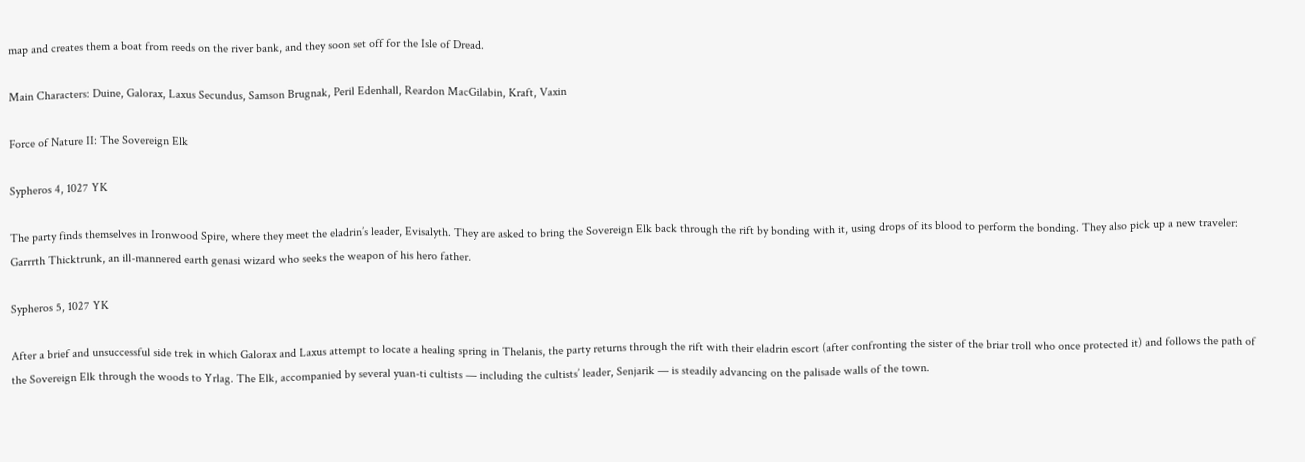map and creates them a boat from reeds on the river bank, and they soon set off for the Isle of Dread.

Main Characters: Duine, Galorax, Laxus Secundus, Samson Brugnak, Peril Edenhall, Reardon MacGilabin, Kraft, Vaxin

Force of Nature II: The Sovereign Elk

Sypheros 4, 1027 YK

The party finds themselves in Ironwood Spire, where they meet the eladrin’s leader, Evisalyth. They are asked to bring the Sovereign Elk back through the rift by bonding with it, using drops of its blood to perform the bonding. They also pick up a new traveler: Garrrth Thicktrunk, an ill-mannered earth genasi wizard who seeks the weapon of his hero father.

Sypheros 5, 1027 YK

After a brief and unsuccessful side trek in which Galorax and Laxus attempt to locate a healing spring in Thelanis, the party returns through the rift with their eladrin escort (after confronting the sister of the briar troll who once protected it) and follows the path of the Sovereign Elk through the woods to Yrlag. The Elk, accompanied by several yuan-ti cultists — including the cultists’ leader, Senjarik — is steadily advancing on the palisade walls of the town.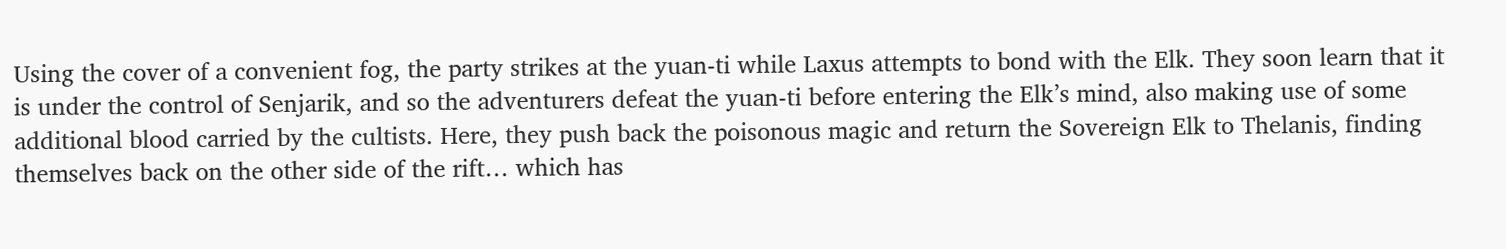Using the cover of a convenient fog, the party strikes at the yuan-ti while Laxus attempts to bond with the Elk. They soon learn that it is under the control of Senjarik, and so the adventurers defeat the yuan-ti before entering the Elk’s mind, also making use of some additional blood carried by the cultists. Here, they push back the poisonous magic and return the Sovereign Elk to Thelanis, finding themselves back on the other side of the rift… which has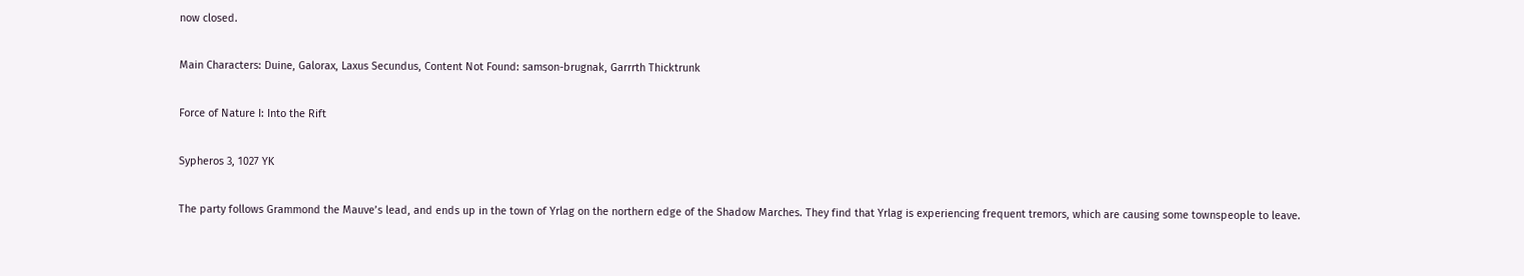now closed.

Main Characters: Duine, Galorax, Laxus Secundus, Content Not Found: samson-brugnak, Garrrth Thicktrunk

Force of Nature I: Into the Rift

Sypheros 3, 1027 YK

The party follows Grammond the Mauve’s lead, and ends up in the town of Yrlag on the northern edge of the Shadow Marches. They find that Yrlag is experiencing frequent tremors, which are causing some townspeople to leave.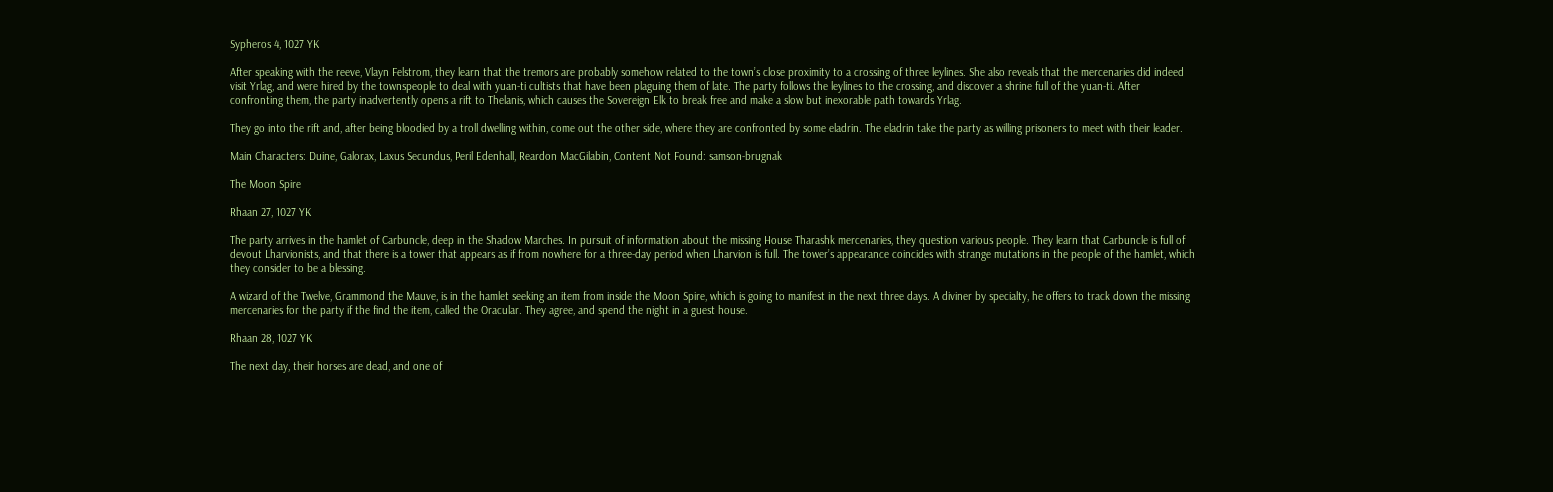Sypheros 4, 1027 YK

After speaking with the reeve, Vlayn Felstrom, they learn that the tremors are probably somehow related to the town’s close proximity to a crossing of three leylines. She also reveals that the mercenaries did indeed visit Yrlag, and were hired by the townspeople to deal with yuan-ti cultists that have been plaguing them of late. The party follows the leylines to the crossing, and discover a shrine full of the yuan-ti. After confronting them, the party inadvertently opens a rift to Thelanis, which causes the Sovereign Elk to break free and make a slow but inexorable path towards Yrlag.

They go into the rift and, after being bloodied by a troll dwelling within, come out the other side, where they are confronted by some eladrin. The eladrin take the party as willing prisoners to meet with their leader.

Main Characters: Duine, Galorax, Laxus Secundus, Peril Edenhall, Reardon MacGilabin, Content Not Found: samson-brugnak

The Moon Spire

Rhaan 27, 1027 YK

The party arrives in the hamlet of Carbuncle, deep in the Shadow Marches. In pursuit of information about the missing House Tharashk mercenaries, they question various people. They learn that Carbuncle is full of devout Lharvionists, and that there is a tower that appears as if from nowhere for a three-day period when Lharvion is full. The tower’s appearance coincides with strange mutations in the people of the hamlet, which they consider to be a blessing.

A wizard of the Twelve, Grammond the Mauve, is in the hamlet seeking an item from inside the Moon Spire, which is going to manifest in the next three days. A diviner by specialty, he offers to track down the missing mercenaries for the party if the find the item, called the Oracular. They agree, and spend the night in a guest house.

Rhaan 28, 1027 YK

The next day, their horses are dead, and one of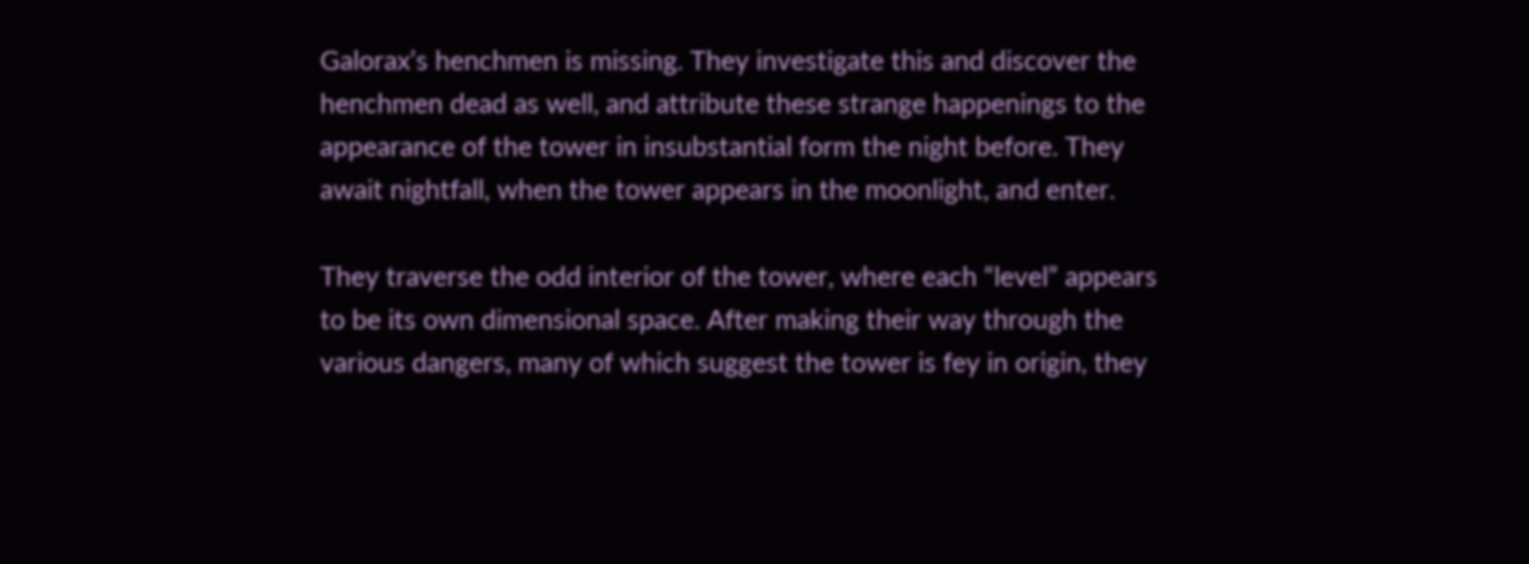Galorax’s henchmen is missing. They investigate this and discover the henchmen dead as well, and attribute these strange happenings to the appearance of the tower in insubstantial form the night before. They await nightfall, when the tower appears in the moonlight, and enter.

They traverse the odd interior of the tower, where each “level” appears to be its own dimensional space. After making their way through the various dangers, many of which suggest the tower is fey in origin, they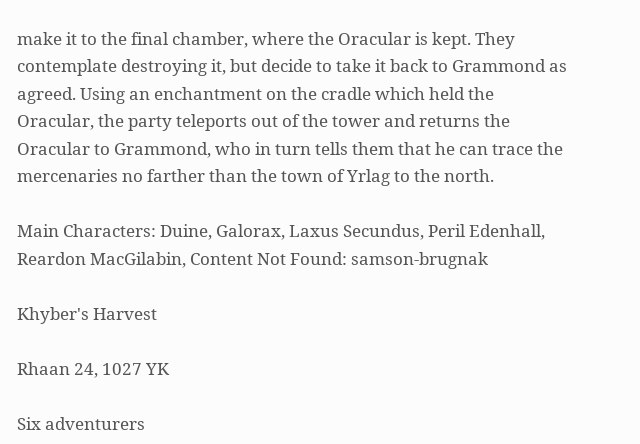make it to the final chamber, where the Oracular is kept. They contemplate destroying it, but decide to take it back to Grammond as agreed. Using an enchantment on the cradle which held the Oracular, the party teleports out of the tower and returns the Oracular to Grammond, who in turn tells them that he can trace the mercenaries no farther than the town of Yrlag to the north.

Main Characters: Duine, Galorax, Laxus Secundus, Peril Edenhall, Reardon MacGilabin, Content Not Found: samson-brugnak

Khyber's Harvest

Rhaan 24, 1027 YK

Six adventurers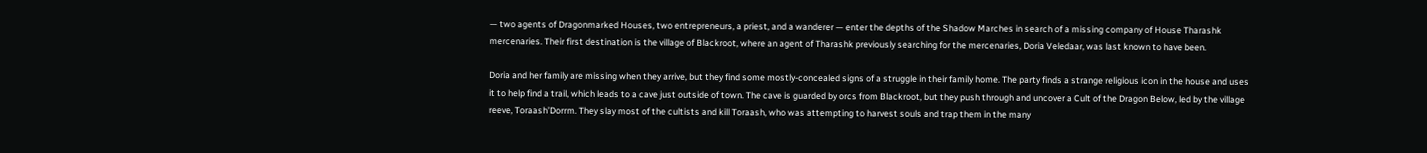— two agents of Dragonmarked Houses, two entrepreneurs, a priest, and a wanderer — enter the depths of the Shadow Marches in search of a missing company of House Tharashk mercenaries. Their first destination is the village of Blackroot, where an agent of Tharashk previously searching for the mercenaries, Doria Veledaar, was last known to have been.

Doria and her family are missing when they arrive, but they find some mostly-concealed signs of a struggle in their family home. The party finds a strange religious icon in the house and uses it to help find a trail, which leads to a cave just outside of town. The cave is guarded by orcs from Blackroot, but they push through and uncover a Cult of the Dragon Below, led by the village reeve, Toraash’Dorrm. They slay most of the cultists and kill Toraash, who was attempting to harvest souls and trap them in the many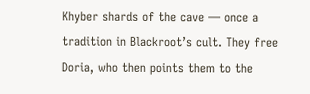Khyber shards of the cave — once a tradition in Blackroot’s cult. They free Doria, who then points them to the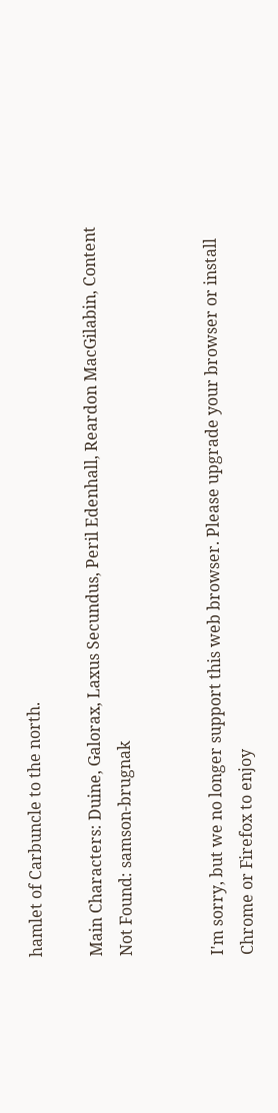hamlet of Carbuncle to the north.

Main Characters: Duine, Galorax, Laxus Secundus, Peril Edenhall, Reardon MacGilabin, Content Not Found: samson-brugnak


I'm sorry, but we no longer support this web browser. Please upgrade your browser or install Chrome or Firefox to enjoy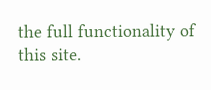the full functionality of this site.